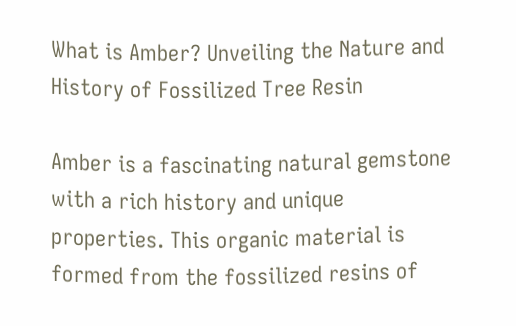What is Amber? Unveiling the Nature and History of Fossilized Tree Resin

Amber is a fascinating natural gemstone with a rich history and unique properties. This organic material is formed from the fossilized resins of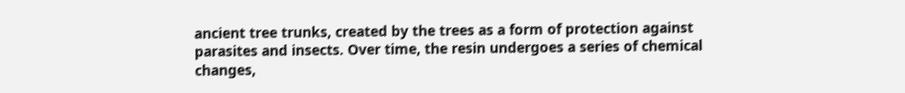ancient tree trunks, created by the trees as a form of protection against parasites and insects. Over time, the resin undergoes a series of chemical changes,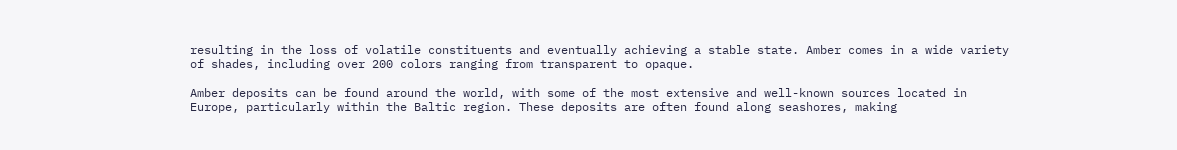resulting in the loss of volatile constituents and eventually achieving a stable state. Amber comes in a wide variety of shades, including over 200 colors ranging from transparent to opaque.

Amber deposits can be found around the world, with some of the most extensive and well-known sources located in Europe, particularly within the Baltic region. These deposits are often found along seashores, making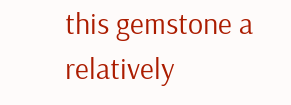this gemstone a relatively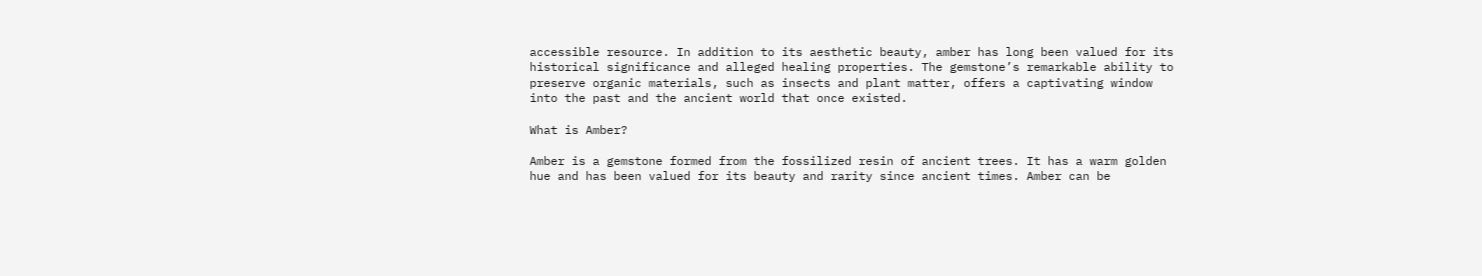accessible resource. In addition to its aesthetic beauty, amber has long been valued for its historical significance and alleged healing properties. The gemstone’s remarkable ability to preserve organic materials, such as insects and plant matter, offers a captivating window into the past and the ancient world that once existed.

What is Amber?

Amber is a gemstone formed from the fossilized resin of ancient trees. It has a warm golden hue and has been valued for its beauty and rarity since ancient times. Amber can be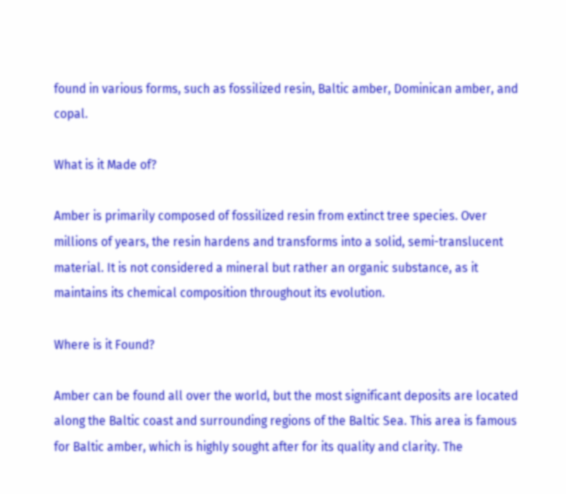found in various forms, such as fossilized resin, Baltic amber, Dominican amber, and copal.

What is it Made of?

Amber is primarily composed of fossilized resin from extinct tree species. Over millions of years, the resin hardens and transforms into a solid, semi-translucent material. It is not considered a mineral but rather an organic substance, as it maintains its chemical composition throughout its evolution.

Where is it Found?

Amber can be found all over the world, but the most significant deposits are located along the Baltic coast and surrounding regions of the Baltic Sea. This area is famous for Baltic amber, which is highly sought after for its quality and clarity. The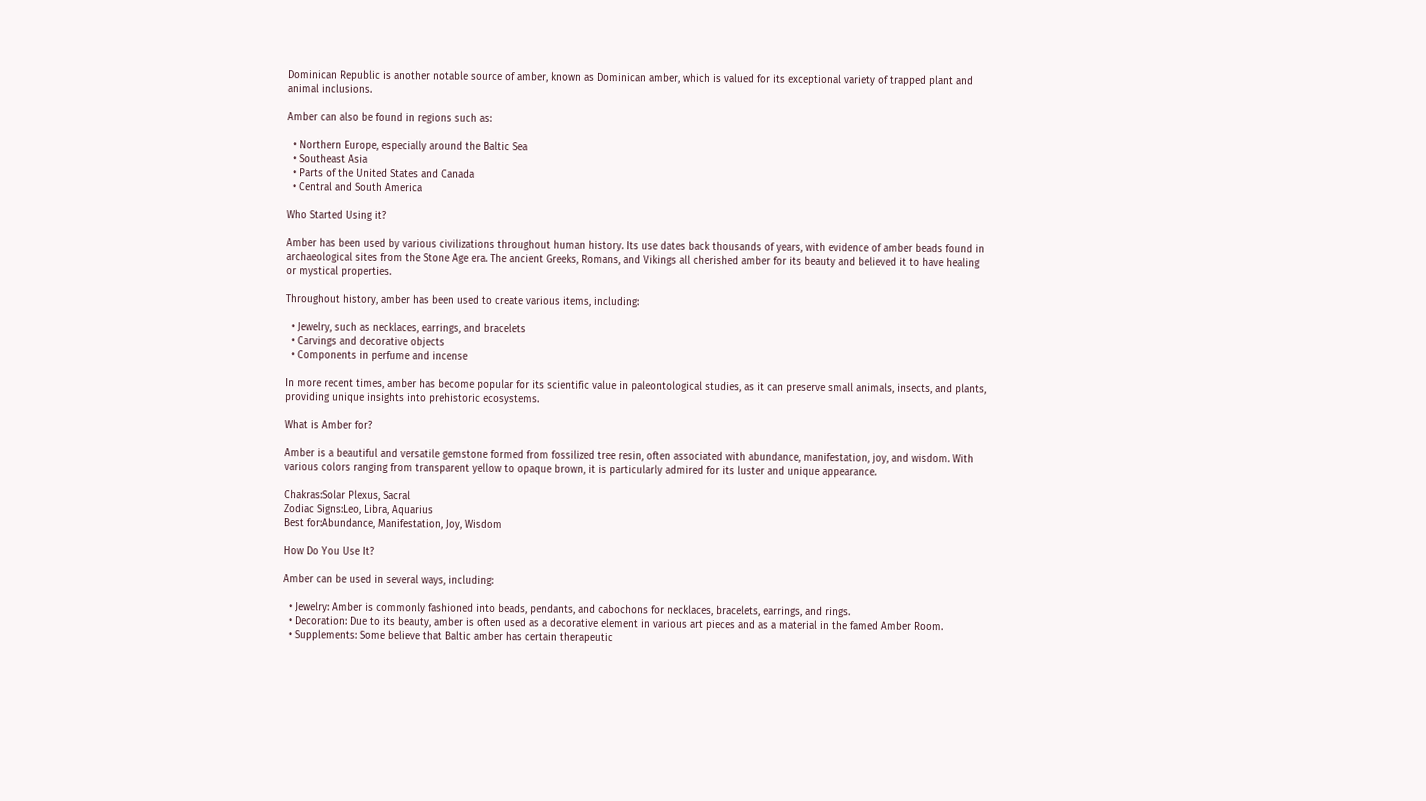Dominican Republic is another notable source of amber, known as Dominican amber, which is valued for its exceptional variety of trapped plant and animal inclusions.

Amber can also be found in regions such as:

  • Northern Europe, especially around the Baltic Sea
  • Southeast Asia
  • Parts of the United States and Canada
  • Central and South America

Who Started Using it?

Amber has been used by various civilizations throughout human history. Its use dates back thousands of years, with evidence of amber beads found in archaeological sites from the Stone Age era. The ancient Greeks, Romans, and Vikings all cherished amber for its beauty and believed it to have healing or mystical properties.

Throughout history, amber has been used to create various items, including:

  • Jewelry, such as necklaces, earrings, and bracelets
  • Carvings and decorative objects
  • Components in perfume and incense

In more recent times, amber has become popular for its scientific value in paleontological studies, as it can preserve small animals, insects, and plants, providing unique insights into prehistoric ecosystems.

What is Amber for?

Amber is a beautiful and versatile gemstone formed from fossilized tree resin, often associated with abundance, manifestation, joy, and wisdom. With various colors ranging from transparent yellow to opaque brown, it is particularly admired for its luster and unique appearance.

Chakras:Solar Plexus, Sacral
Zodiac Signs:Leo, Libra, Aquarius
Best for:Abundance, Manifestation, Joy, Wisdom

How Do You Use It?

Amber can be used in several ways, including:

  • Jewelry: Amber is commonly fashioned into beads, pendants, and cabochons for necklaces, bracelets, earrings, and rings.
  • Decoration: Due to its beauty, amber is often used as a decorative element in various art pieces and as a material in the famed Amber Room.
  • Supplements: Some believe that Baltic amber has certain therapeutic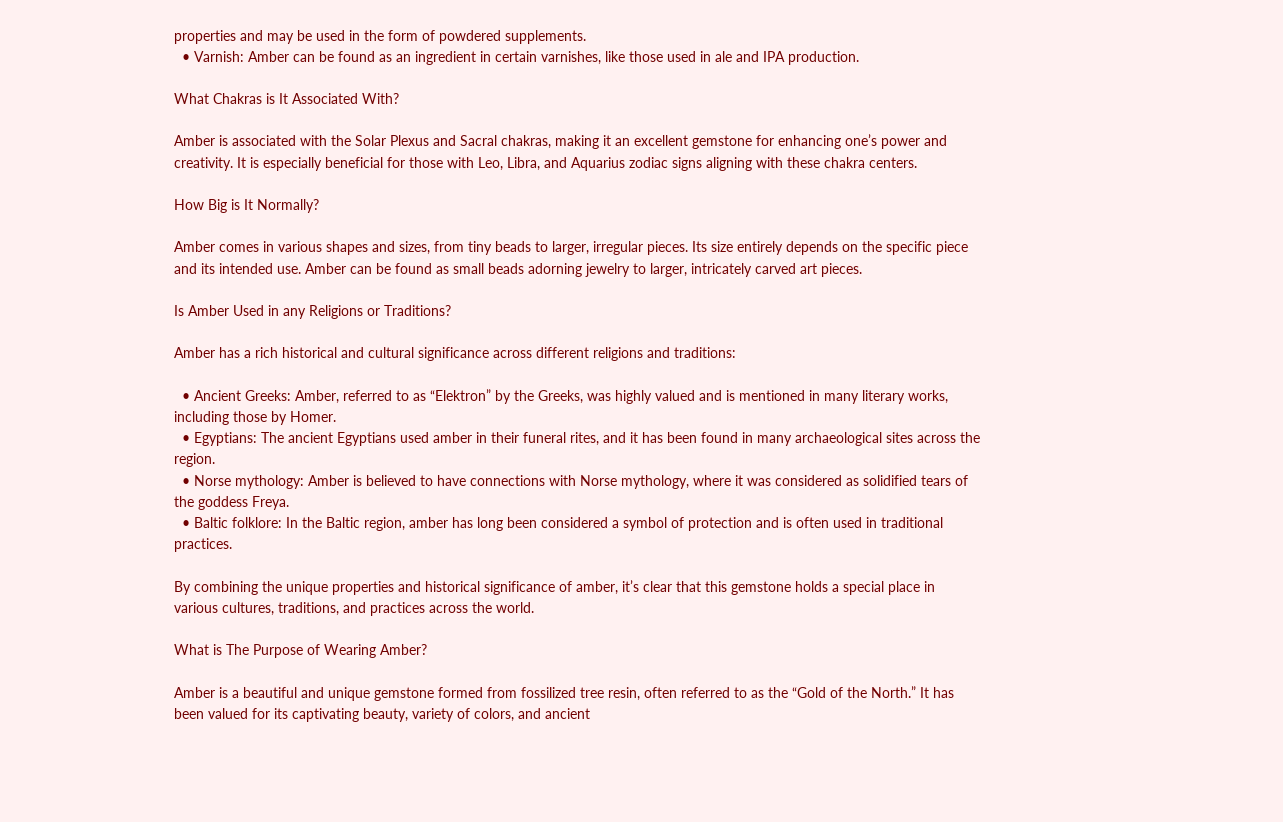properties and may be used in the form of powdered supplements.
  • Varnish: Amber can be found as an ingredient in certain varnishes, like those used in ale and IPA production.

What Chakras is It Associated With?

Amber is associated with the Solar Plexus and Sacral chakras, making it an excellent gemstone for enhancing one’s power and creativity. It is especially beneficial for those with Leo, Libra, and Aquarius zodiac signs aligning with these chakra centers.

How Big is It Normally?

Amber comes in various shapes and sizes, from tiny beads to larger, irregular pieces. Its size entirely depends on the specific piece and its intended use. Amber can be found as small beads adorning jewelry to larger, intricately carved art pieces.

Is Amber Used in any Religions or Traditions?

Amber has a rich historical and cultural significance across different religions and traditions:

  • Ancient Greeks: Amber, referred to as “Elektron” by the Greeks, was highly valued and is mentioned in many literary works, including those by Homer.
  • Egyptians: The ancient Egyptians used amber in their funeral rites, and it has been found in many archaeological sites across the region.
  • Norse mythology: Amber is believed to have connections with Norse mythology, where it was considered as solidified tears of the goddess Freya.
  • Baltic folklore: In the Baltic region, amber has long been considered a symbol of protection and is often used in traditional practices.

By combining the unique properties and historical significance of amber, it’s clear that this gemstone holds a special place in various cultures, traditions, and practices across the world.

What is The Purpose of Wearing Amber?

Amber is a beautiful and unique gemstone formed from fossilized tree resin, often referred to as the “Gold of the North.” It has been valued for its captivating beauty, variety of colors, and ancient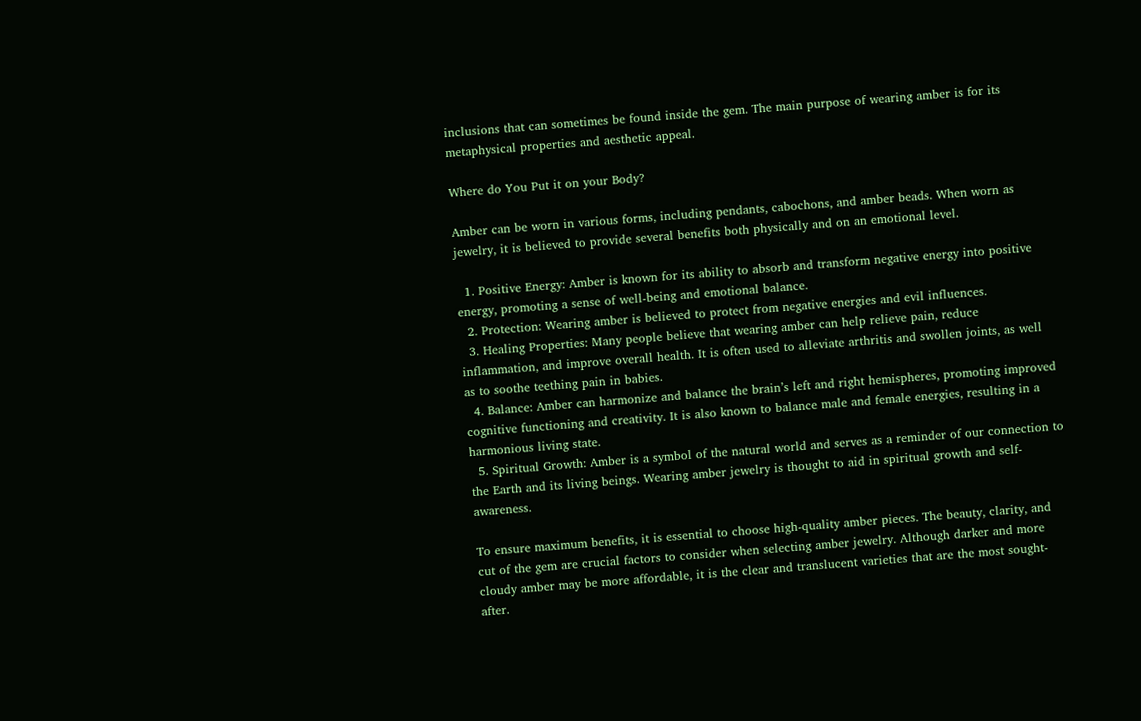inclusions that can sometimes be found inside the gem. The main purpose of wearing amber is for its metaphysical properties and aesthetic appeal.

Where do You Put it on your Body?

Amber can be worn in various forms, including pendants, cabochons, and amber beads. When worn as jewelry, it is believed to provide several benefits both physically and on an emotional level.

  1. Positive Energy: Amber is known for its ability to absorb and transform negative energy into positive energy, promoting a sense of well-being and emotional balance.
  2. Protection: Wearing amber is believed to protect from negative energies and evil influences.
  3. Healing Properties: Many people believe that wearing amber can help relieve pain, reduce inflammation, and improve overall health. It is often used to alleviate arthritis and swollen joints, as well as to soothe teething pain in babies.
  4. Balance: Amber can harmonize and balance the brain’s left and right hemispheres, promoting improved cognitive functioning and creativity. It is also known to balance male and female energies, resulting in a harmonious living state.
  5. Spiritual Growth: Amber is a symbol of the natural world and serves as a reminder of our connection to the Earth and its living beings. Wearing amber jewelry is thought to aid in spiritual growth and self-awareness.

To ensure maximum benefits, it is essential to choose high-quality amber pieces. The beauty, clarity, and cut of the gem are crucial factors to consider when selecting amber jewelry. Although darker and more cloudy amber may be more affordable, it is the clear and translucent varieties that are the most sought-after.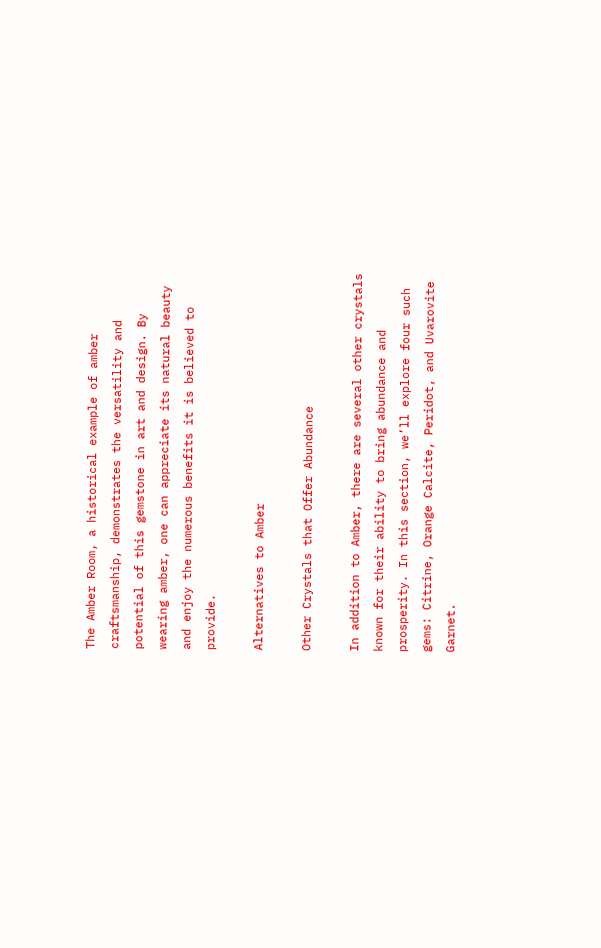The Amber Room, a historical example of amber craftsmanship, demonstrates the versatility and potential of this gemstone in art and design. By wearing amber, one can appreciate its natural beauty and enjoy the numerous benefits it is believed to provide.

Alternatives to Amber

Other Crystals that Offer Abundance

In addition to Amber, there are several other crystals known for their ability to bring abundance and prosperity. In this section, we’ll explore four such gems: Citrine, Orange Calcite, Peridot, and Uvarovite Garnet.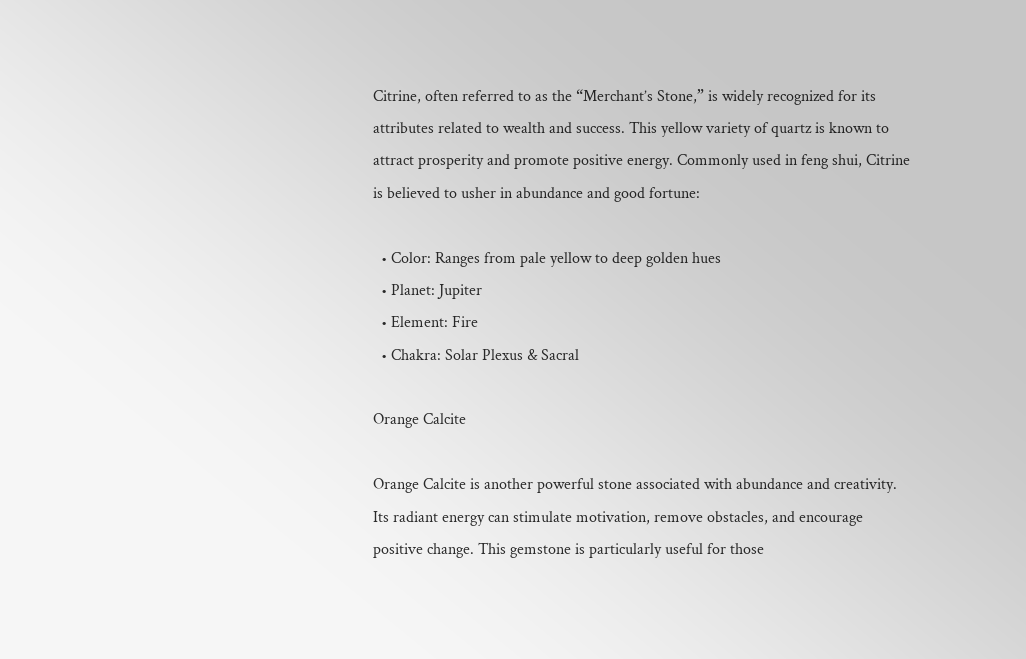Citrine, often referred to as the “Merchant’s Stone,” is widely recognized for its attributes related to wealth and success. This yellow variety of quartz is known to attract prosperity and promote positive energy. Commonly used in feng shui, Citrine is believed to usher in abundance and good fortune:

  • Color: Ranges from pale yellow to deep golden hues
  • Planet: Jupiter
  • Element: Fire
  • Chakra: Solar Plexus & Sacral

Orange Calcite

Orange Calcite is another powerful stone associated with abundance and creativity. Its radiant energy can stimulate motivation, remove obstacles, and encourage positive change. This gemstone is particularly useful for those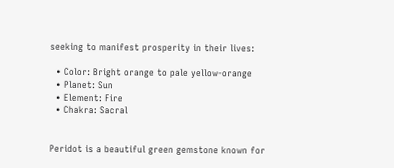seeking to manifest prosperity in their lives:

  • Color: Bright orange to pale yellow-orange
  • Planet: Sun
  • Element: Fire
  • Chakra: Sacral


Peridot is a beautiful green gemstone known for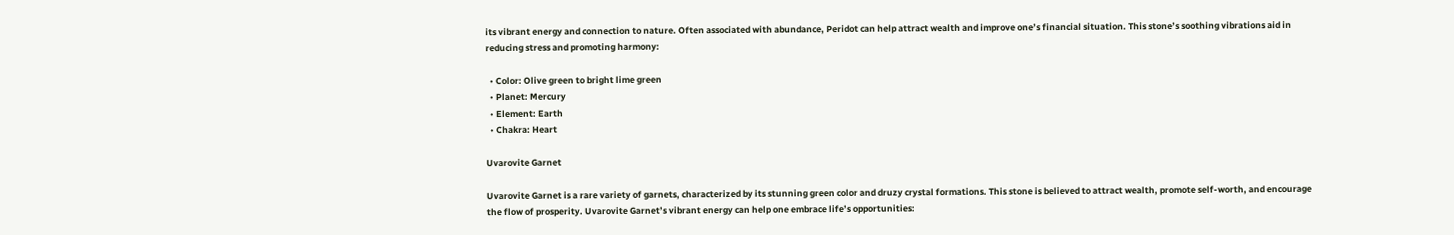its vibrant energy and connection to nature. Often associated with abundance, Peridot can help attract wealth and improve one’s financial situation. This stone’s soothing vibrations aid in reducing stress and promoting harmony:

  • Color: Olive green to bright lime green
  • Planet: Mercury
  • Element: Earth
  • Chakra: Heart

Uvarovite Garnet

Uvarovite Garnet is a rare variety of garnets, characterized by its stunning green color and druzy crystal formations. This stone is believed to attract wealth, promote self-worth, and encourage the flow of prosperity. Uvarovite Garnet’s vibrant energy can help one embrace life’s opportunities: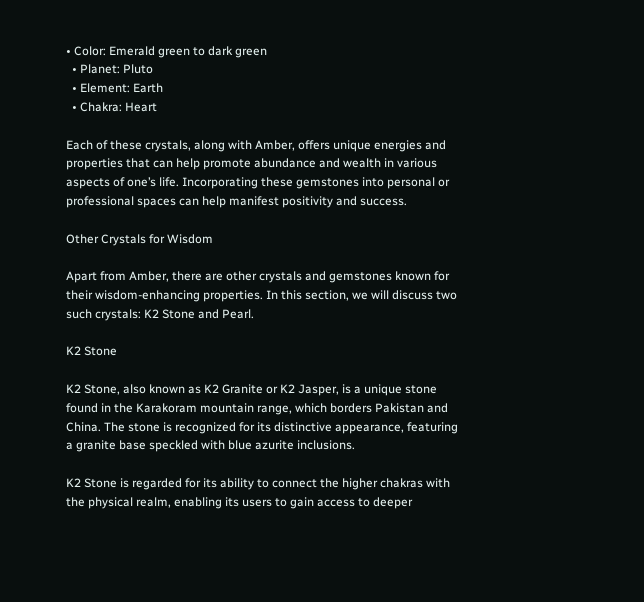• Color: Emerald green to dark green
  • Planet: Pluto
  • Element: Earth
  • Chakra: Heart

Each of these crystals, along with Amber, offers unique energies and properties that can help promote abundance and wealth in various aspects of one’s life. Incorporating these gemstones into personal or professional spaces can help manifest positivity and success.

Other Crystals for Wisdom

Apart from Amber, there are other crystals and gemstones known for their wisdom-enhancing properties. In this section, we will discuss two such crystals: K2 Stone and Pearl.

K2 Stone

K2 Stone, also known as K2 Granite or K2 Jasper, is a unique stone found in the Karakoram mountain range, which borders Pakistan and China. The stone is recognized for its distinctive appearance, featuring a granite base speckled with blue azurite inclusions.

K2 Stone is regarded for its ability to connect the higher chakras with the physical realm, enabling its users to gain access to deeper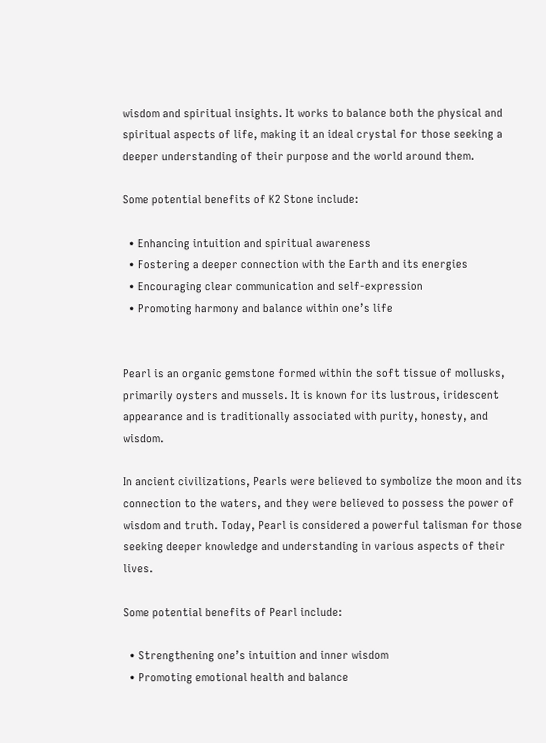wisdom and spiritual insights. It works to balance both the physical and spiritual aspects of life, making it an ideal crystal for those seeking a deeper understanding of their purpose and the world around them.

Some potential benefits of K2 Stone include:

  • Enhancing intuition and spiritual awareness
  • Fostering a deeper connection with the Earth and its energies
  • Encouraging clear communication and self-expression
  • Promoting harmony and balance within one’s life


Pearl is an organic gemstone formed within the soft tissue of mollusks, primarily oysters and mussels. It is known for its lustrous, iridescent appearance and is traditionally associated with purity, honesty, and wisdom.

In ancient civilizations, Pearls were believed to symbolize the moon and its connection to the waters, and they were believed to possess the power of wisdom and truth. Today, Pearl is considered a powerful talisman for those seeking deeper knowledge and understanding in various aspects of their lives.

Some potential benefits of Pearl include:

  • Strengthening one’s intuition and inner wisdom
  • Promoting emotional health and balance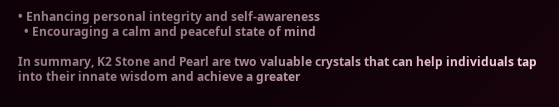• Enhancing personal integrity and self-awareness
  • Encouraging a calm and peaceful state of mind

In summary, K2 Stone and Pearl are two valuable crystals that can help individuals tap into their innate wisdom and achieve a greater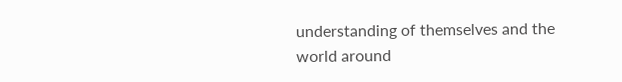understanding of themselves and the world around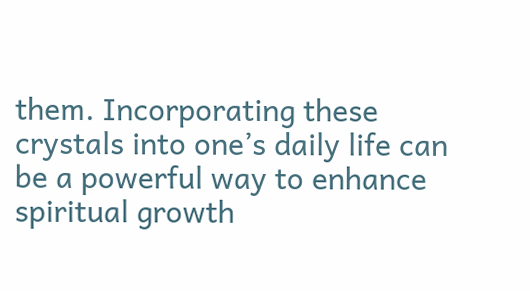them. Incorporating these crystals into one’s daily life can be a powerful way to enhance spiritual growth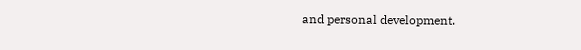and personal development.